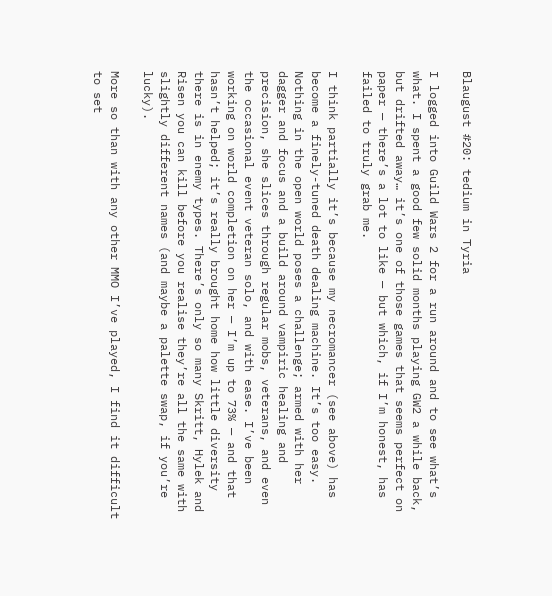Blaugust #20: tedium in Tyria

I logged into Guild Wars 2 for a run around and to see what’s what. I spent a good few solid months playing GW2 a while back, but drifted away… it’s one of those games that seems perfect on paper — there’s a lot to like — but which, if I’m honest, has failed to truly grab me.

I think partially it’s because my necromancer (see above) has become a finely-tuned death dealing machine. It’s too easy. Nothing in the open world poses a challenge; armed with her dagger and focus and a build around vampiric healing and precision, she slices through regular mobs, veterans, and even the occasional event veteran solo, and with ease. I’ve been working on world completion on her — I’m up to 73% — and that hasn’t helped; it’s really brought home how little diversity there is in enemy types. There’s only so many Skritt, Hylek and Risen you can kill before you realise they’re all the same with slightly different names (and maybe a palette swap, if you’re lucky).

More so than with any other MMO I’ve played, I find it difficult to set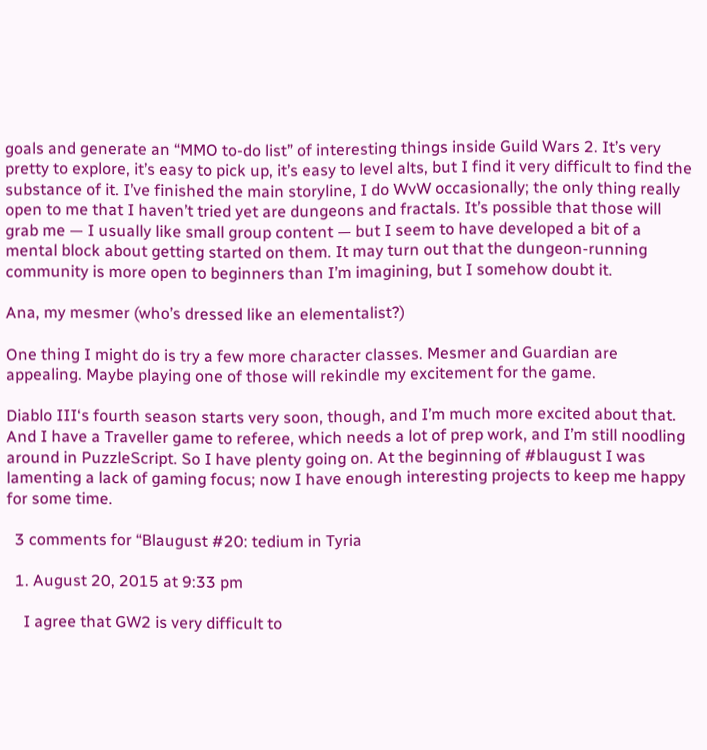goals and generate an “MMO to-do list” of interesting things inside Guild Wars 2. It’s very pretty to explore, it’s easy to pick up, it’s easy to level alts, but I find it very difficult to find the substance of it. I’ve finished the main storyline, I do WvW occasionally; the only thing really open to me that I haven’t tried yet are dungeons and fractals. It’s possible that those will grab me — I usually like small group content — but I seem to have developed a bit of a mental block about getting started on them. It may turn out that the dungeon-running community is more open to beginners than I’m imagining, but I somehow doubt it.

Ana, my mesmer (who’s dressed like an elementalist?)

One thing I might do is try a few more character classes. Mesmer and Guardian are appealing. Maybe playing one of those will rekindle my excitement for the game.

Diablo III‘s fourth season starts very soon, though, and I’m much more excited about that. And I have a Traveller game to referee, which needs a lot of prep work, and I’m still noodling around in PuzzleScript. So I have plenty going on. At the beginning of #blaugust I was lamenting a lack of gaming focus; now I have enough interesting projects to keep me happy for some time.

  3 comments for “Blaugust #20: tedium in Tyria

  1. August 20, 2015 at 9:33 pm

    I agree that GW2 is very difficult to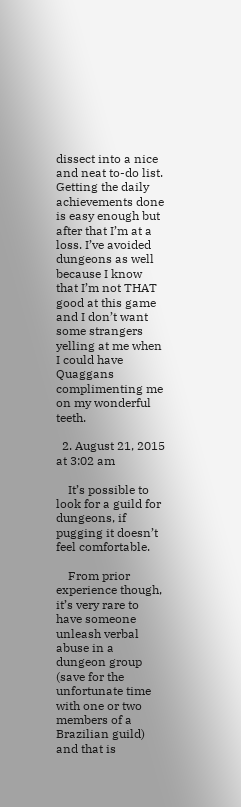dissect into a nice and neat to-do list. Getting the daily achievements done is easy enough but after that I’m at a loss. I’ve avoided dungeons as well because I know that I’m not THAT good at this game and I don’t want some strangers yelling at me when I could have Quaggans complimenting me on my wonderful teeth.

  2. August 21, 2015 at 3:02 am

    It’s possible to look for a guild for dungeons, if pugging it doesn’t feel comfortable.

    From prior experience though, it’s very rare to have someone unleash verbal abuse in a dungeon group (save for the unfortunate time with one or two members of a Brazilian guild) and that is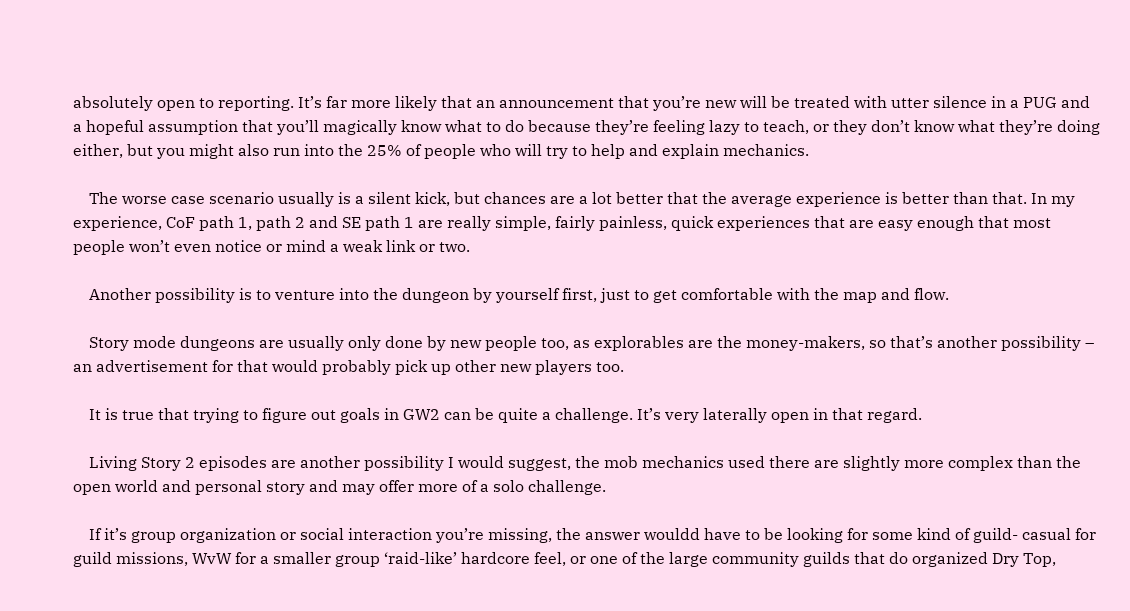absolutely open to reporting. It’s far more likely that an announcement that you’re new will be treated with utter silence in a PUG and a hopeful assumption that you’ll magically know what to do because they’re feeling lazy to teach, or they don’t know what they’re doing either, but you might also run into the 25% of people who will try to help and explain mechanics.

    The worse case scenario usually is a silent kick, but chances are a lot better that the average experience is better than that. In my experience, CoF path 1, path 2 and SE path 1 are really simple, fairly painless, quick experiences that are easy enough that most people won’t even notice or mind a weak link or two.

    Another possibility is to venture into the dungeon by yourself first, just to get comfortable with the map and flow.

    Story mode dungeons are usually only done by new people too, as explorables are the money-makers, so that’s another possibility – an advertisement for that would probably pick up other new players too.

    It is true that trying to figure out goals in GW2 can be quite a challenge. It’s very laterally open in that regard.

    Living Story 2 episodes are another possibility I would suggest, the mob mechanics used there are slightly more complex than the open world and personal story and may offer more of a solo challenge.

    If it’s group organization or social interaction you’re missing, the answer wouldd have to be looking for some kind of guild- casual for guild missions, WvW for a smaller group ‘raid-like’ hardcore feel, or one of the large community guilds that do organized Dry Top,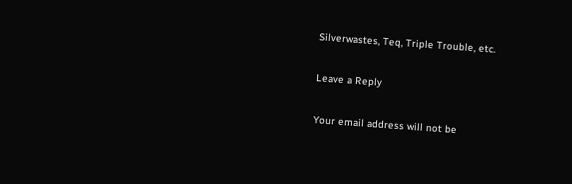Silverwastes, Teq, Triple Trouble, etc.

Leave a Reply

Your email address will not be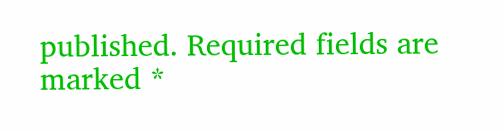published. Required fields are marked *